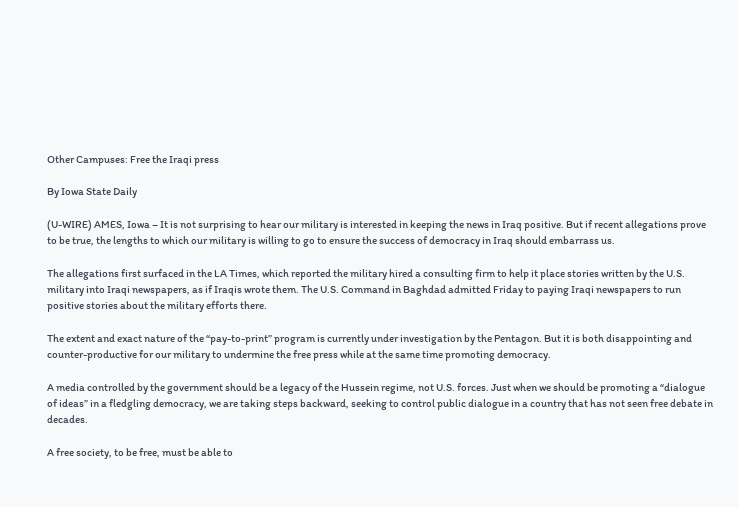Other Campuses: Free the Iraqi press

By Iowa State Daily

(U-WIRE) AMES, Iowa – It is not surprising to hear our military is interested in keeping the news in Iraq positive. But if recent allegations prove to be true, the lengths to which our military is willing to go to ensure the success of democracy in Iraq should embarrass us.

The allegations first surfaced in the LA Times, which reported the military hired a consulting firm to help it place stories written by the U.S. military into Iraqi newspapers, as if Iraqis wrote them. The U.S. Command in Baghdad admitted Friday to paying Iraqi newspapers to run positive stories about the military efforts there.

The extent and exact nature of the “pay-to-print” program is currently under investigation by the Pentagon. But it is both disappointing and counter-productive for our military to undermine the free press while at the same time promoting democracy.

A media controlled by the government should be a legacy of the Hussein regime, not U.S. forces. Just when we should be promoting a “dialogue of ideas” in a fledgling democracy, we are taking steps backward, seeking to control public dialogue in a country that has not seen free debate in decades.

A free society, to be free, must be able to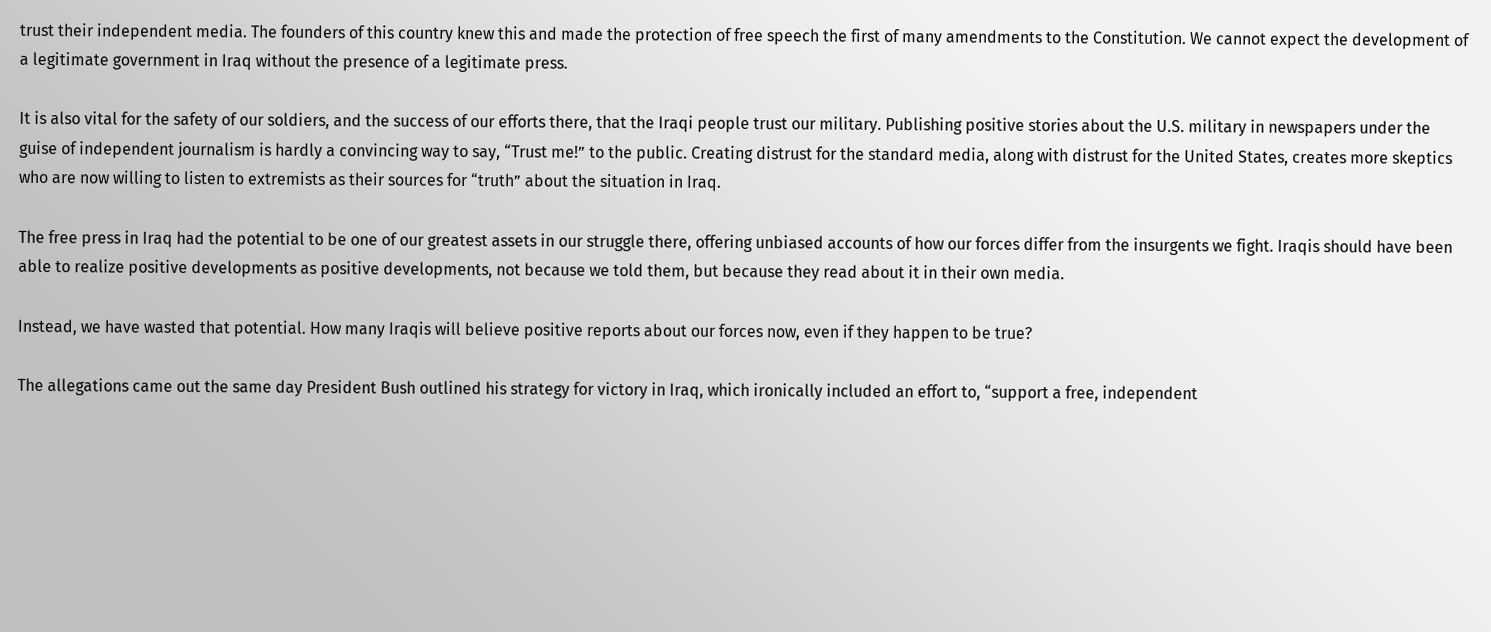trust their independent media. The founders of this country knew this and made the protection of free speech the first of many amendments to the Constitution. We cannot expect the development of a legitimate government in Iraq without the presence of a legitimate press.

It is also vital for the safety of our soldiers, and the success of our efforts there, that the Iraqi people trust our military. Publishing positive stories about the U.S. military in newspapers under the guise of independent journalism is hardly a convincing way to say, “Trust me!” to the public. Creating distrust for the standard media, along with distrust for the United States, creates more skeptics who are now willing to listen to extremists as their sources for “truth” about the situation in Iraq.

The free press in Iraq had the potential to be one of our greatest assets in our struggle there, offering unbiased accounts of how our forces differ from the insurgents we fight. Iraqis should have been able to realize positive developments as positive developments, not because we told them, but because they read about it in their own media.

Instead, we have wasted that potential. How many Iraqis will believe positive reports about our forces now, even if they happen to be true?

The allegations came out the same day President Bush outlined his strategy for victory in Iraq, which ironically included an effort to, “support a free, independent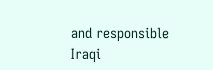and responsible Iraqi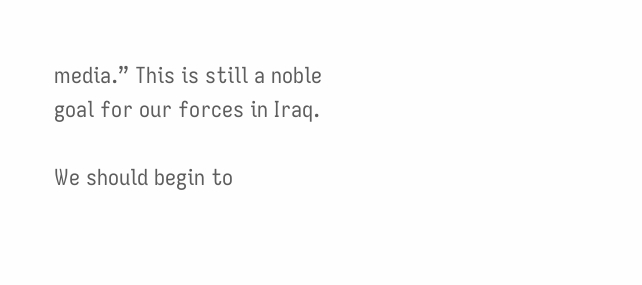media.” This is still a noble goal for our forces in Iraq.

We should begin to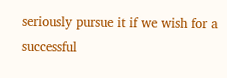seriously pursue it if we wish for a successful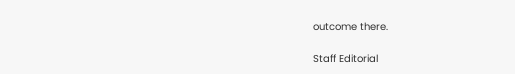outcome there.

Staff Editorial